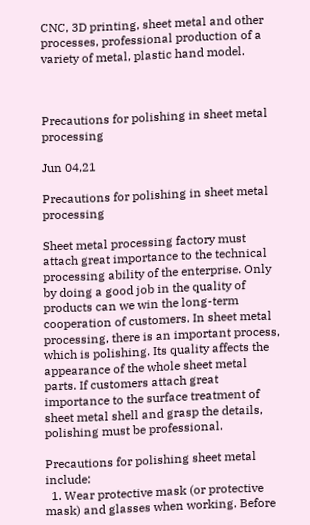CNC, 3D printing, sheet metal and other processes, professional production of a variety of metal, plastic hand model.



Precautions for polishing in sheet metal processing

Jun 04,21

Precautions for polishing in sheet metal processing

Sheet metal processing factory must attach great importance to the technical processing ability of the enterprise. Only by doing a good job in the quality of products can we win the long-term cooperation of customers. In sheet metal processing, there is an important process, which is polishing. Its quality affects the appearance of the whole sheet metal parts. If customers attach great importance to the surface treatment of sheet metal shell and grasp the details, polishing must be professional.

Precautions for polishing sheet metal include:
  1. Wear protective mask (or protective mask) and glasses when working. Before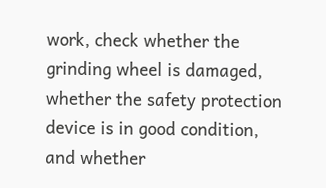work, check whether the grinding wheel is damaged, whether the safety protection device is in good condition, and whether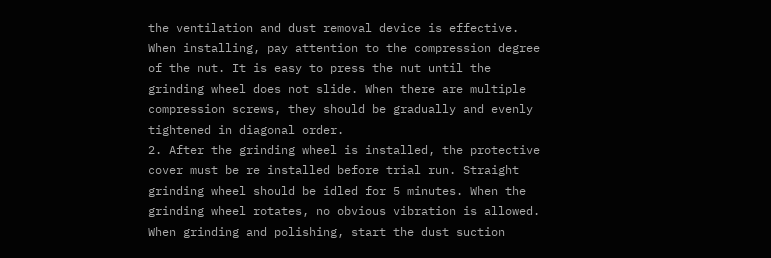the ventilation and dust removal device is effective. When installing, pay attention to the compression degree of the nut. It is easy to press the nut until the grinding wheel does not slide. When there are multiple compression screws, they should be gradually and evenly tightened in diagonal order.
2. After the grinding wheel is installed, the protective cover must be re installed before trial run. Straight grinding wheel should be idled for 5 minutes. When the grinding wheel rotates, no obvious vibration is allowed. When grinding and polishing, start the dust suction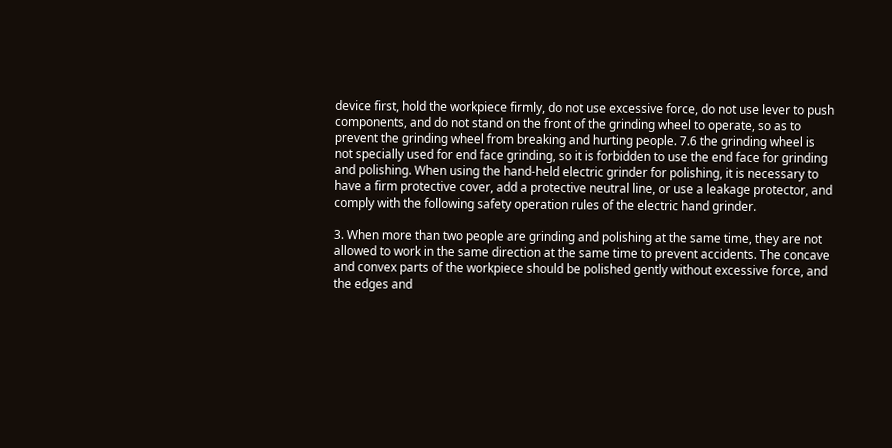device first, hold the workpiece firmly, do not use excessive force, do not use lever to push components, and do not stand on the front of the grinding wheel to operate, so as to prevent the grinding wheel from breaking and hurting people. 7.6 the grinding wheel is not specially used for end face grinding, so it is forbidden to use the end face for grinding and polishing. When using the hand-held electric grinder for polishing, it is necessary to have a firm protective cover, add a protective neutral line, or use a leakage protector, and comply with the following safety operation rules of the electric hand grinder.

3. When more than two people are grinding and polishing at the same time, they are not allowed to work in the same direction at the same time to prevent accidents. The concave and convex parts of the workpiece should be polished gently without excessive force, and the edges and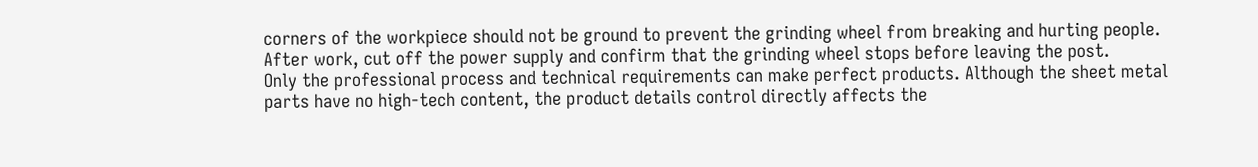corners of the workpiece should not be ground to prevent the grinding wheel from breaking and hurting people. After work, cut off the power supply and confirm that the grinding wheel stops before leaving the post.
Only the professional process and technical requirements can make perfect products. Although the sheet metal parts have no high-tech content, the product details control directly affects the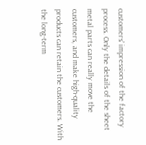customers' impression of the factory process. Only the details of the sheet metal parts can really move the customers, and make high-quality products can retain the customers. With the long-term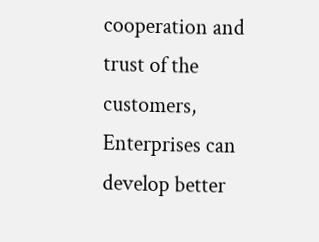cooperation and trust of the customers, Enterprises can develop better